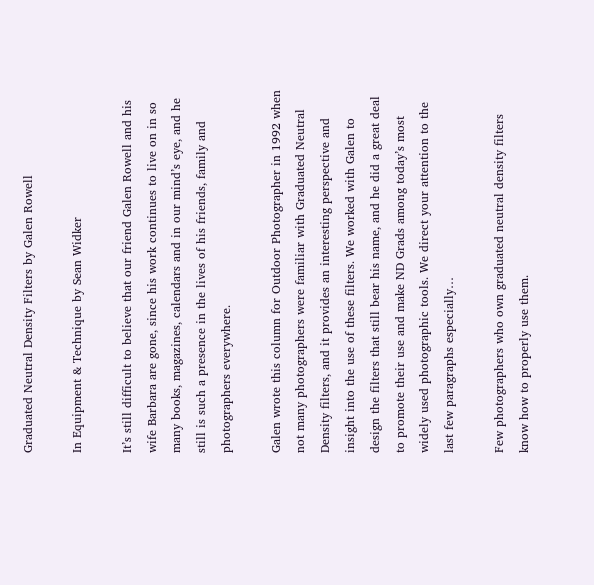Graduated Neutral Density Filters by Galen Rowell

In Equipment & Technique by Sean Widker

It’s still difficult to believe that our friend Galen Rowell and his wife Barbara are gone, since his work continues to live on in so many books, magazines, calendars and in our mind’s eye, and he still is such a presence in the lives of his friends, family and photographers everywhere.

Galen wrote this column for Outdoor Photographer in 1992 when not many photographers were familiar with Graduated Neutral Density filters, and it provides an interesting perspective and insight into the use of these filters. We worked with Galen to design the filters that still bear his name, and he did a great deal to promote their use and make ND Grads among today’s most widely used photographic tools. We direct your attention to the last few paragraphs especially…

Few photographers who own graduated neutral density filters know how to properly use them.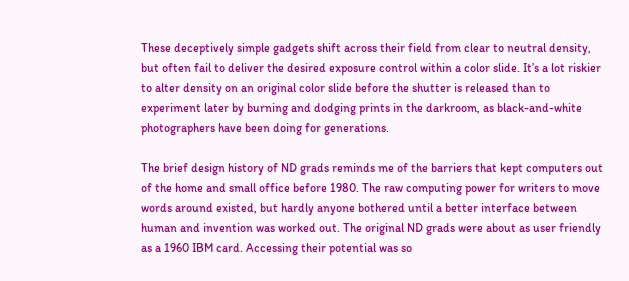These deceptively simple gadgets shift across their field from clear to neutral density, but often fail to deliver the desired exposure control within a color slide. It’s a lot riskier to alter density on an original color slide before the shutter is released than to experiment later by burning and dodging prints in the darkroom, as black-and-white photographers have been doing for generations.

The brief design history of ND grads reminds me of the barriers that kept computers out of the home and small office before 1980. The raw computing power for writers to move words around existed, but hardly anyone bothered until a better interface between human and invention was worked out. The original ND grads were about as user friendly as a 1960 IBM card. Accessing their potential was so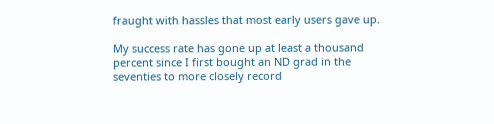fraught with hassles that most early users gave up.

My success rate has gone up at least a thousand percent since I first bought an ND grad in the seventies to more closely record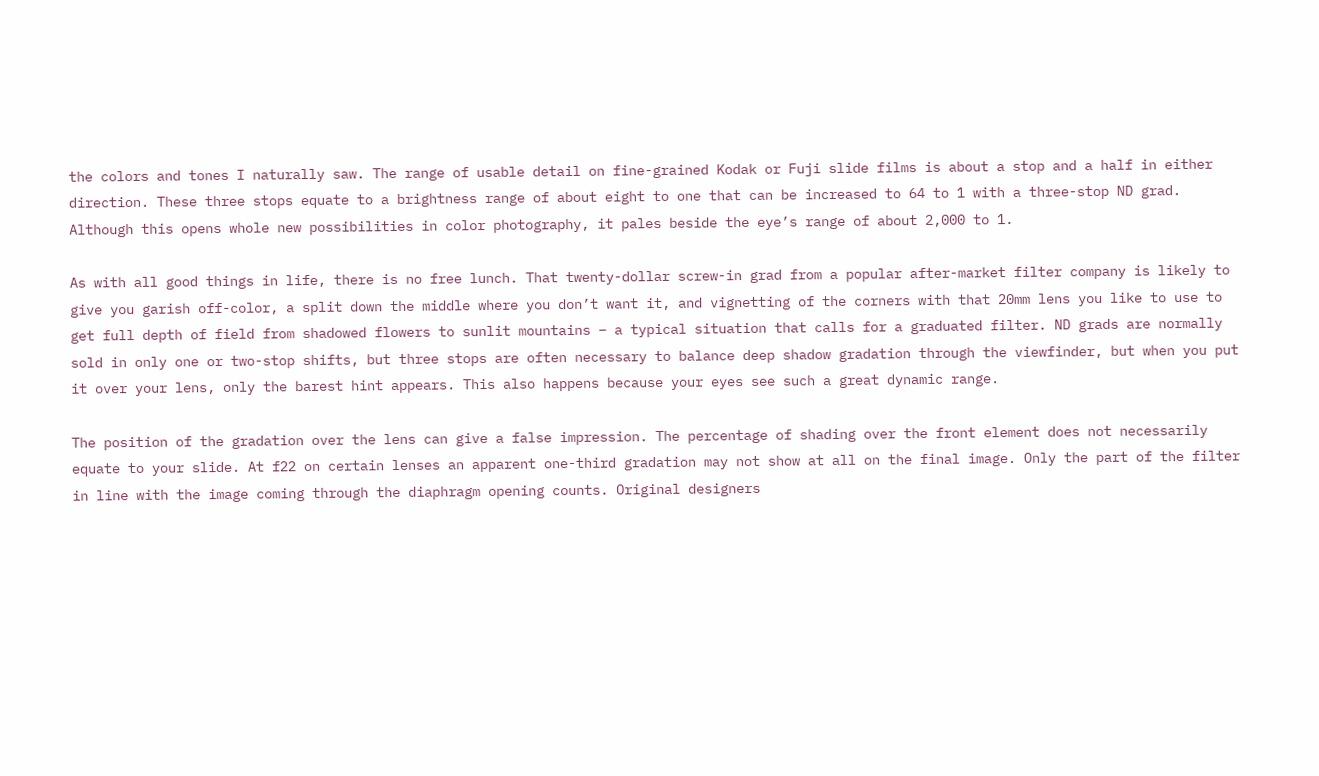the colors and tones I naturally saw. The range of usable detail on fine-grained Kodak or Fuji slide films is about a stop and a half in either direction. These three stops equate to a brightness range of about eight to one that can be increased to 64 to 1 with a three-stop ND grad. Although this opens whole new possibilities in color photography, it pales beside the eye’s range of about 2,000 to 1.

As with all good things in life, there is no free lunch. That twenty-dollar screw-in grad from a popular after-market filter company is likely to give you garish off-color, a split down the middle where you don’t want it, and vignetting of the corners with that 20mm lens you like to use to get full depth of field from shadowed flowers to sunlit mountains – a typical situation that calls for a graduated filter. ND grads are normally sold in only one or two-stop shifts, but three stops are often necessary to balance deep shadow gradation through the viewfinder, but when you put it over your lens, only the barest hint appears. This also happens because your eyes see such a great dynamic range.

The position of the gradation over the lens can give a false impression. The percentage of shading over the front element does not necessarily equate to your slide. At f22 on certain lenses an apparent one-third gradation may not show at all on the final image. Only the part of the filter in line with the image coming through the diaphragm opening counts. Original designers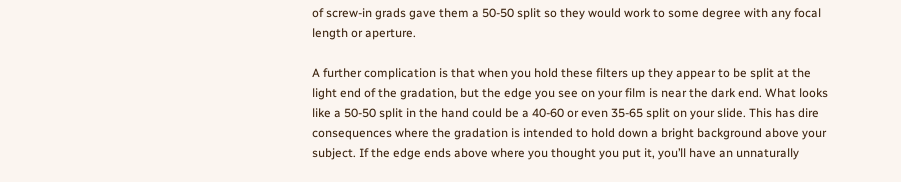of screw-in grads gave them a 50-50 split so they would work to some degree with any focal length or aperture.

A further complication is that when you hold these filters up they appear to be split at the light end of the gradation, but the edge you see on your film is near the dark end. What looks like a 50-50 split in the hand could be a 40-60 or even 35-65 split on your slide. This has dire consequences where the gradation is intended to hold down a bright background above your subject. If the edge ends above where you thought you put it, you’ll have an unnaturally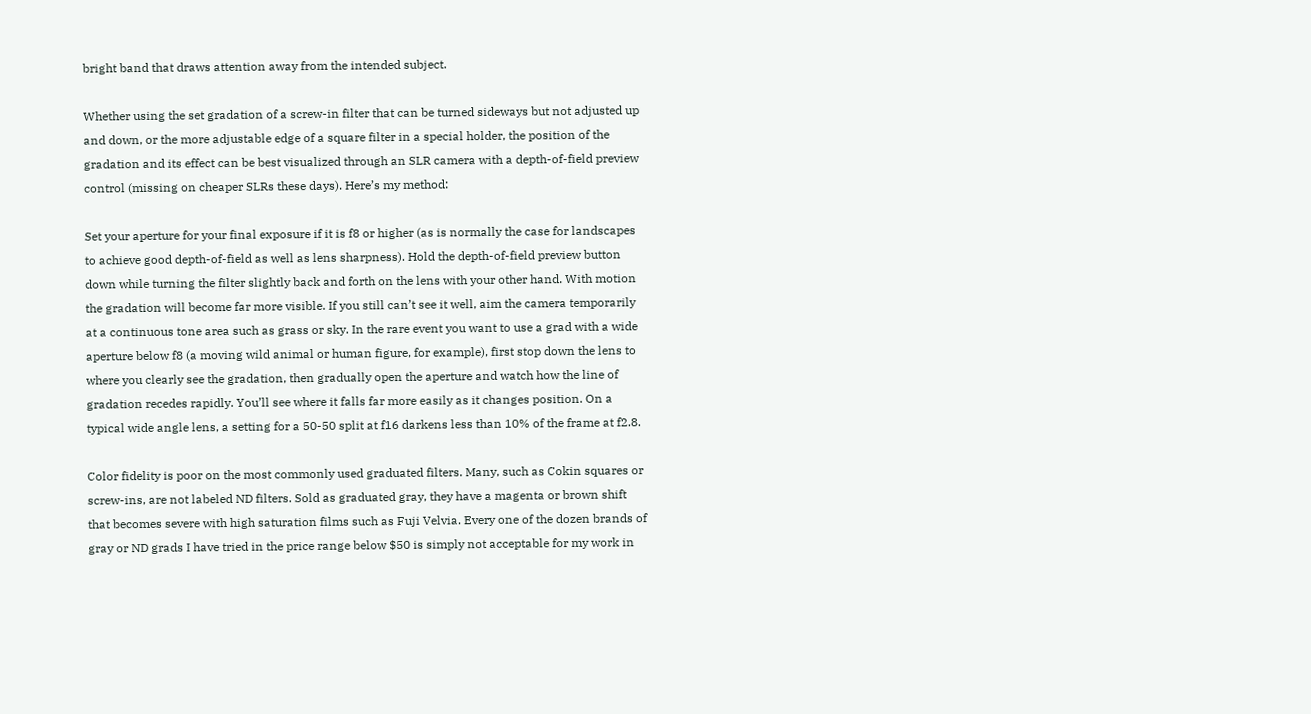bright band that draws attention away from the intended subject.

Whether using the set gradation of a screw-in filter that can be turned sideways but not adjusted up and down, or the more adjustable edge of a square filter in a special holder, the position of the gradation and its effect can be best visualized through an SLR camera with a depth-of-field preview control (missing on cheaper SLRs these days). Here’s my method:

Set your aperture for your final exposure if it is f8 or higher (as is normally the case for landscapes to achieve good depth-of-field as well as lens sharpness). Hold the depth-of-field preview button down while turning the filter slightly back and forth on the lens with your other hand. With motion the gradation will become far more visible. If you still can’t see it well, aim the camera temporarily at a continuous tone area such as grass or sky. In the rare event you want to use a grad with a wide aperture below f8 (a moving wild animal or human figure, for example), first stop down the lens to where you clearly see the gradation, then gradually open the aperture and watch how the line of gradation recedes rapidly. You’ll see where it falls far more easily as it changes position. On a typical wide angle lens, a setting for a 50-50 split at f16 darkens less than 10% of the frame at f2.8.

Color fidelity is poor on the most commonly used graduated filters. Many, such as Cokin squares or screw-ins, are not labeled ND filters. Sold as graduated gray, they have a magenta or brown shift that becomes severe with high saturation films such as Fuji Velvia. Every one of the dozen brands of gray or ND grads I have tried in the price range below $50 is simply not acceptable for my work in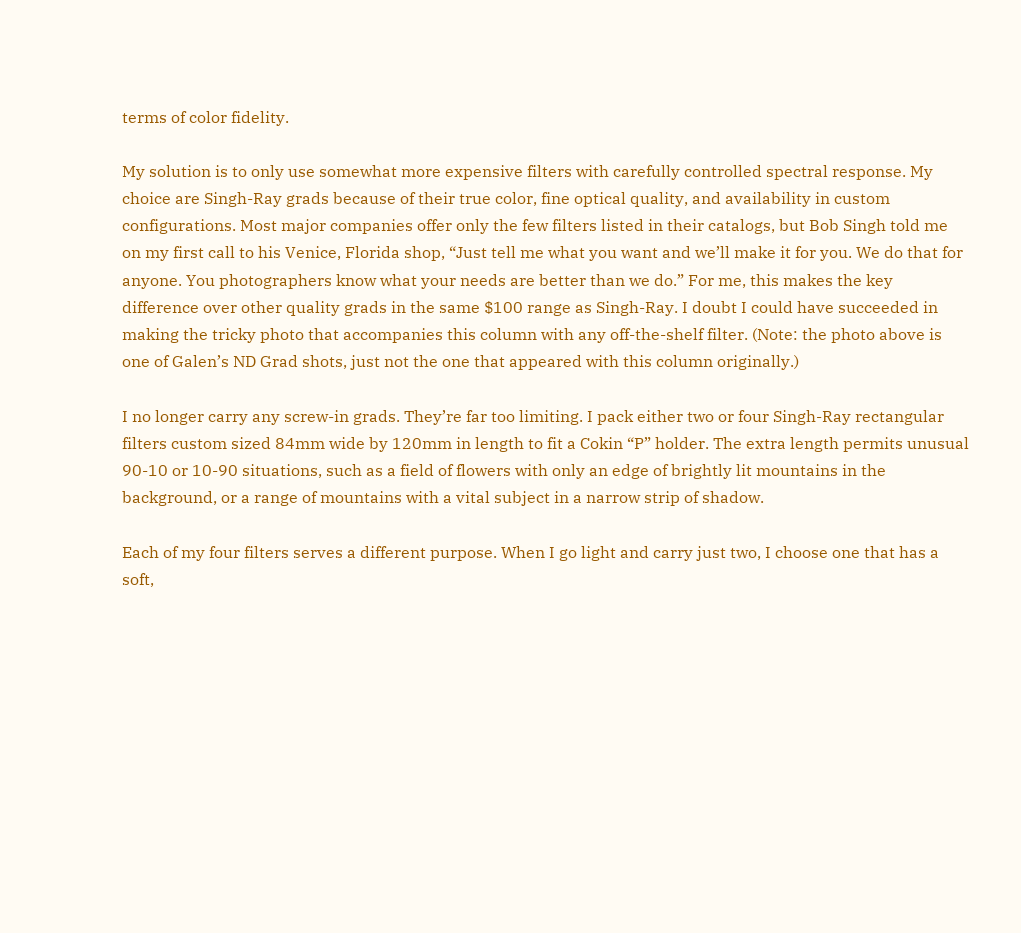terms of color fidelity.

My solution is to only use somewhat more expensive filters with carefully controlled spectral response. My choice are Singh-Ray grads because of their true color, fine optical quality, and availability in custom configurations. Most major companies offer only the few filters listed in their catalogs, but Bob Singh told me on my first call to his Venice, Florida shop, “Just tell me what you want and we’ll make it for you. We do that for anyone. You photographers know what your needs are better than we do.” For me, this makes the key difference over other quality grads in the same $100 range as Singh-Ray. I doubt I could have succeeded in making the tricky photo that accompanies this column with any off-the-shelf filter. (Note: the photo above is one of Galen’s ND Grad shots, just not the one that appeared with this column originally.)

I no longer carry any screw-in grads. They’re far too limiting. I pack either two or four Singh-Ray rectangular filters custom sized 84mm wide by 120mm in length to fit a Cokin “P” holder. The extra length permits unusual 90-10 or 10-90 situations, such as a field of flowers with only an edge of brightly lit mountains in the background, or a range of mountains with a vital subject in a narrow strip of shadow.

Each of my four filters serves a different purpose. When I go light and carry just two, I choose one that has a soft,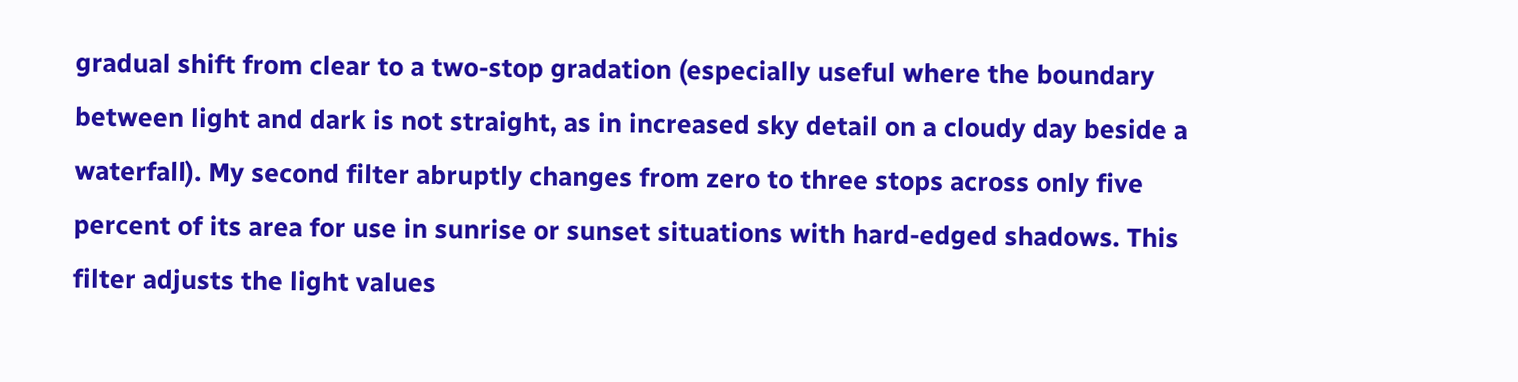gradual shift from clear to a two-stop gradation (especially useful where the boundary between light and dark is not straight, as in increased sky detail on a cloudy day beside a waterfall). My second filter abruptly changes from zero to three stops across only five percent of its area for use in sunrise or sunset situations with hard-edged shadows. This filter adjusts the light values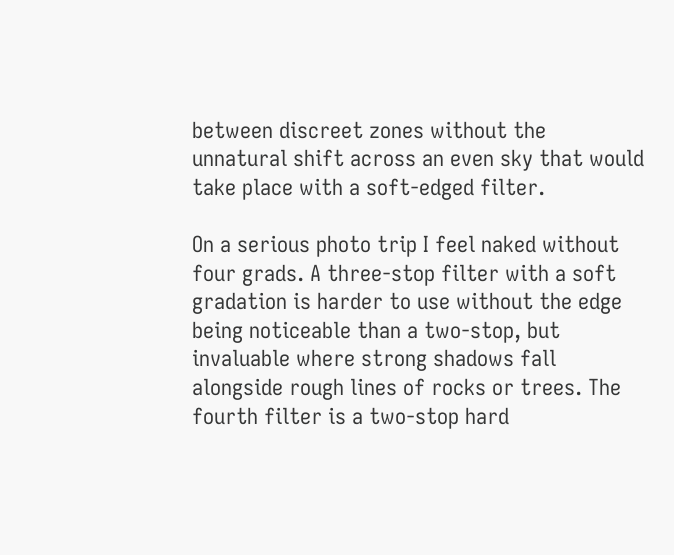between discreet zones without the unnatural shift across an even sky that would take place with a soft-edged filter.

On a serious photo trip I feel naked without four grads. A three-stop filter with a soft gradation is harder to use without the edge being noticeable than a two-stop, but invaluable where strong shadows fall alongside rough lines of rocks or trees. The fourth filter is a two-stop hard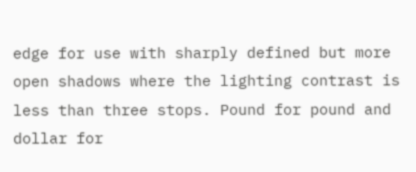edge for use with sharply defined but more open shadows where the lighting contrast is less than three stops. Pound for pound and dollar for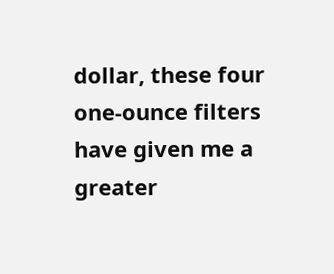dollar, these four one-ounce filters have given me a greater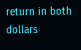return in both dollars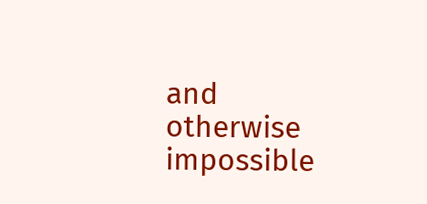and otherwise impossible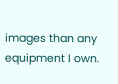images than any equipment I own.